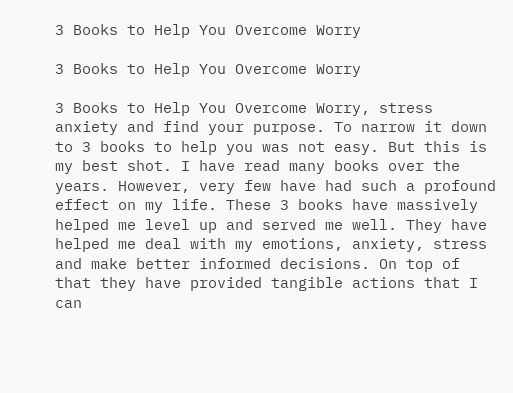3 Books to Help You Overcome Worry

3 Books to Help You Overcome Worry

3 Books to Help You Overcome Worry, stress anxiety and find your purpose. To narrow it down to 3 books to help you was not easy. But this is my best shot. I have read many books over the years. However, very few have had such a profound effect on my life. These 3 books have massively helped me level up and served me well. They have helped me deal with my emotions, anxiety, stress and make better informed decisions. On top of that they have provided tangible actions that I can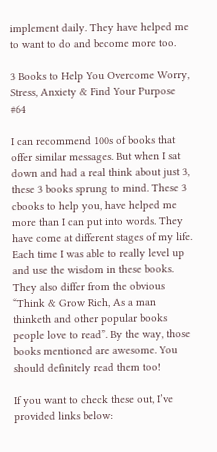implement daily. They have helped me to want to do and become more too.

3 Books to Help You Overcome Worry, Stress, Anxiety & Find Your Purpose #64

I can recommend 100s of books that offer similar messages. But when I sat down and had a real think about just 3, these 3 books sprung to mind. These 3 cbooks to help you, have helped me more than I can put into words. They have come at different stages of my life. Each time I was able to really level up and use the wisdom in these books. They also differ from the obvious “Think & Grow Rich, As a man thinketh and other popular books people love to read”. By the way, those books mentioned are awesome. You should definitely read them too!

If you want to check these out, I’ve provided links below: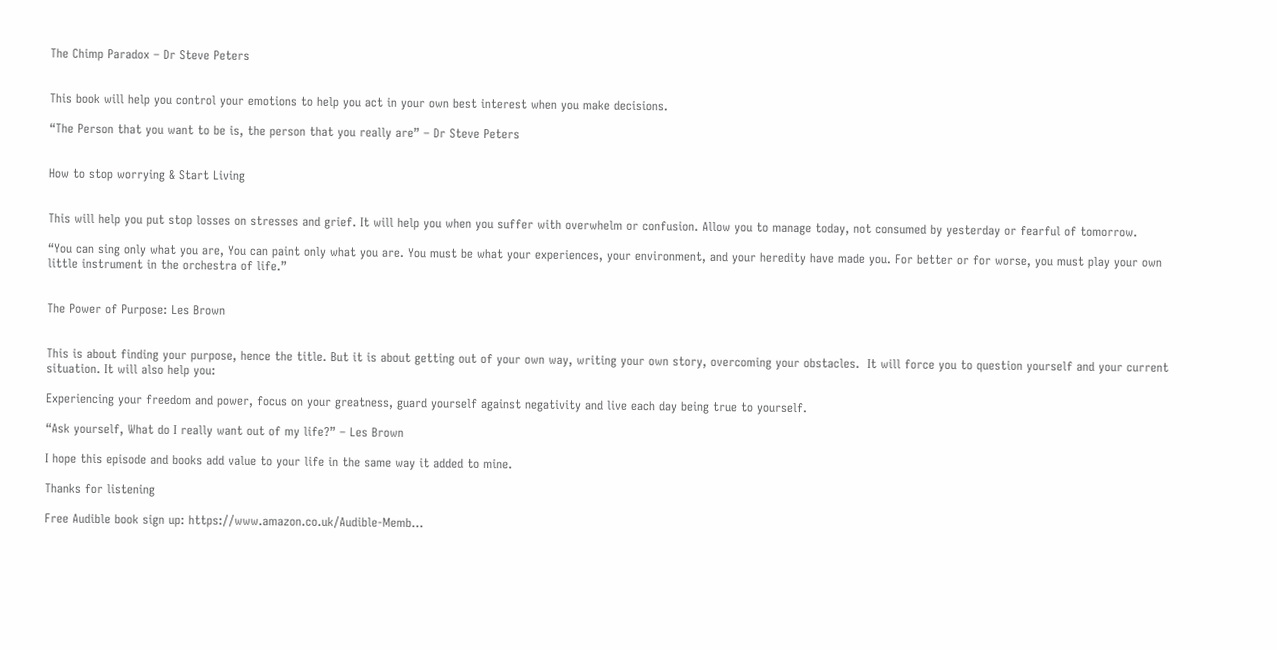The Chimp Paradox – Dr Steve Peters


This book will help you control your emotions to help you act in your own best interest when you make decisions.

“The Person that you want to be is, the person that you really are” – Dr Steve Peters


How to stop worrying & Start Living


This will help you put stop losses on stresses and grief. It will help you when you suffer with overwhelm or confusion. Allow you to manage today, not consumed by yesterday or fearful of tomorrow.

“You can sing only what you are, You can paint only what you are. You must be what your experiences, your environment, and your heredity have made you. For better or for worse, you must play your own little instrument in the orchestra of life.”


The Power of Purpose: Les Brown


This is about finding your purpose, hence the title. But it is about getting out of your own way, writing your own story, overcoming your obstacles.  It will force you to question yourself and your current situation. It will also help you:

Experiencing your freedom and power, focus on your greatness, guard yourself against negativity and live each day being true to yourself.

“Ask yourself, What do I really want out of my life?” – Les Brown

I hope this episode and books add value to your life in the same way it added to mine.

Thanks for listening

Free Audible book sign up: https://www.amazon.co.uk/Audible-Memb…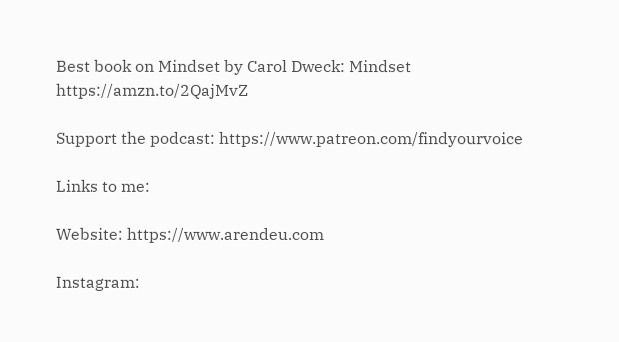Best book on Mindset by Carol Dweck: Mindset https://amzn.to/2QajMvZ

Support the podcast: https://www.patreon.com/findyourvoice

Links to me:

Website: https://www.arendeu.com

Instagram: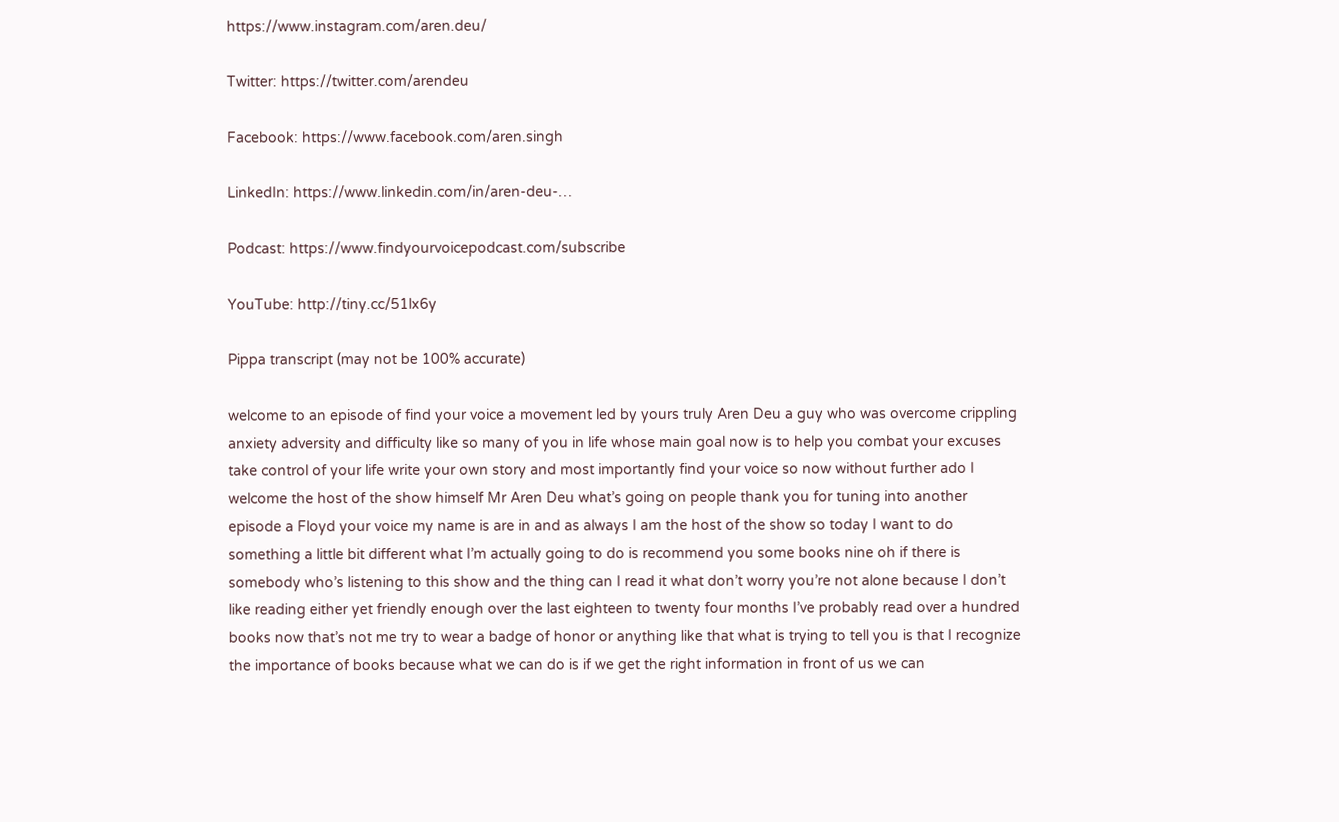https://www.instagram.com/aren.deu/

Twitter: https://twitter.com/arendeu

Facebook: https://www.facebook.com/aren.singh

LinkedIn: https://www.linkedin.com/in/aren-deu-…

Podcast: https://www.findyourvoicepodcast.com/subscribe

YouTube: http://tiny.cc/51lx6y

Pippa transcript (may not be 100% accurate)

welcome to an episode of find your voice a movement led by yours truly Aren Deu a guy who was overcome crippling anxiety adversity and difficulty like so many of you in life whose main goal now is to help you combat your excuses take control of your life write your own story and most importantly find your voice so now without further ado I welcome the host of the show himself Mr Aren Deu what’s going on people thank you for tuning into another episode a Floyd your voice my name is are in and as always I am the host of the show so today I want to do something a little bit different what I’m actually going to do is recommend you some books nine oh if there is somebody who’s listening to this show and the thing can I read it what don’t worry you’re not alone because I don’t like reading either yet friendly enough over the last eighteen to twenty four months I’ve probably read over a hundred books now that’s not me try to wear a badge of honor or anything like that what is trying to tell you is that I recognize the importance of books because what we can do is if we get the right information in front of us we can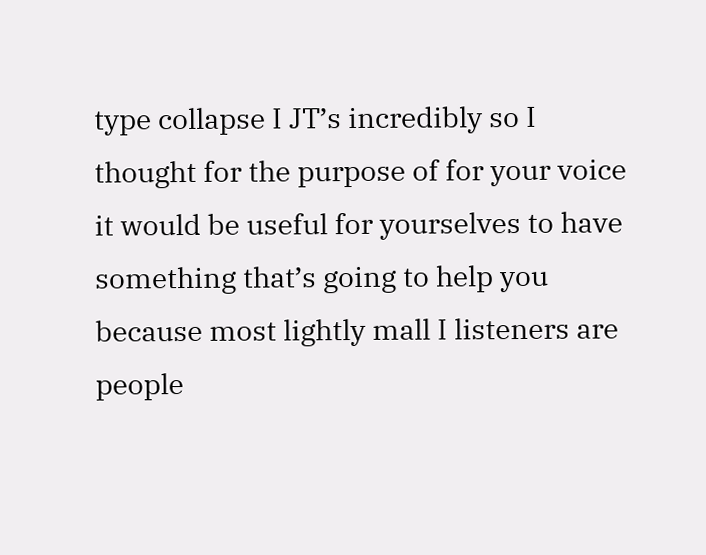type collapse I JT’s incredibly so I thought for the purpose of for your voice it would be useful for yourselves to have something that’s going to help you because most lightly mall I listeners are people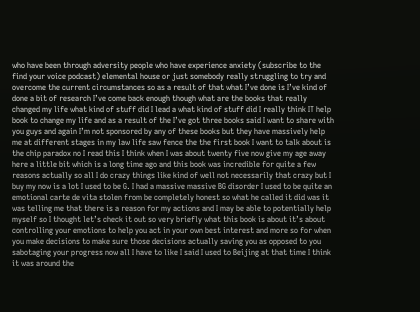who have been through adversity people who have experience anxiety (subscribe to the find your voice podcast) elemental house or just somebody really struggling to try and overcome the current circumstances so as a result of that what I’ve done is I’ve kind of done a bit of research I’ve come back enough though what are the books that really changed my life what kind of stuff did I lead a what kind of stuff did I really think IT help book to change my life and as a result of the I’ve got three books said I want to share with you guys and again I’m not sponsored by any of these books but they have massively help me at different stages in my law life saw fence the the first book I want to talk about is the chip paradox no I read this I think when I was about twenty five now give my age away here a little bit which is a long time ago and this book was incredible for quite a few reasons actually so all I do crazy things like kind of well not necessarily that crazy but I buy my now is a lot I used to be G. I had a massive massive BG disorder I used to be quite an emotional carte de vita stolen from be completely honest so what he called it did was it was telling me that there is a reason for my actions and I may be able to potentially help myself so I thought let’s check it out so very briefly what this book is about it’s about controlling your emotions to help you act in your own best interest and more so for when you make decisions to make sure those decisions actually saving you as opposed to you sabotaging your progress now all I have to like I said I used to Beijing at that time I think it was around the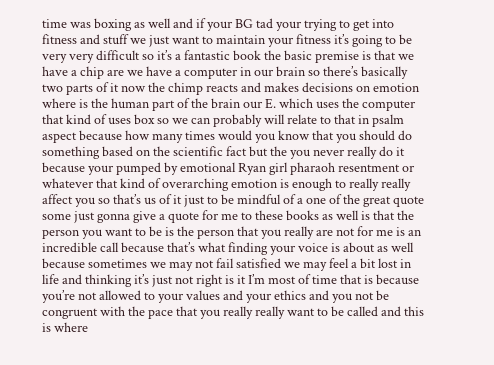time was boxing as well and if your BG tad your trying to get into fitness and stuff we just want to maintain your fitness it’s going to be very very difficult so it’s a fantastic book the basic premise is that we have a chip are we have a computer in our brain so there’s basically two parts of it now the chimp reacts and makes decisions on emotion where is the human part of the brain our E. which uses the computer that kind of uses box so we can probably will relate to that in psalm aspect because how many times would you know that you should do something based on the scientific fact but the you never really do it because your pumped by emotional Ryan girl pharaoh resentment or whatever that kind of overarching emotion is enough to really really affect you so that’s us of it just to be mindful of a one of the great quote some just gonna give a quote for me to these books as well is that the person you want to be is the person that you really are not for me is an incredible call because that’s what finding your voice is about as well because sometimes we may not fail satisfied we may feel a bit lost in life and thinking it’s just not right is it I’m most of time that is because you’re not allowed to your values and your ethics and you not be congruent with the pace that you really really want to be called and this is where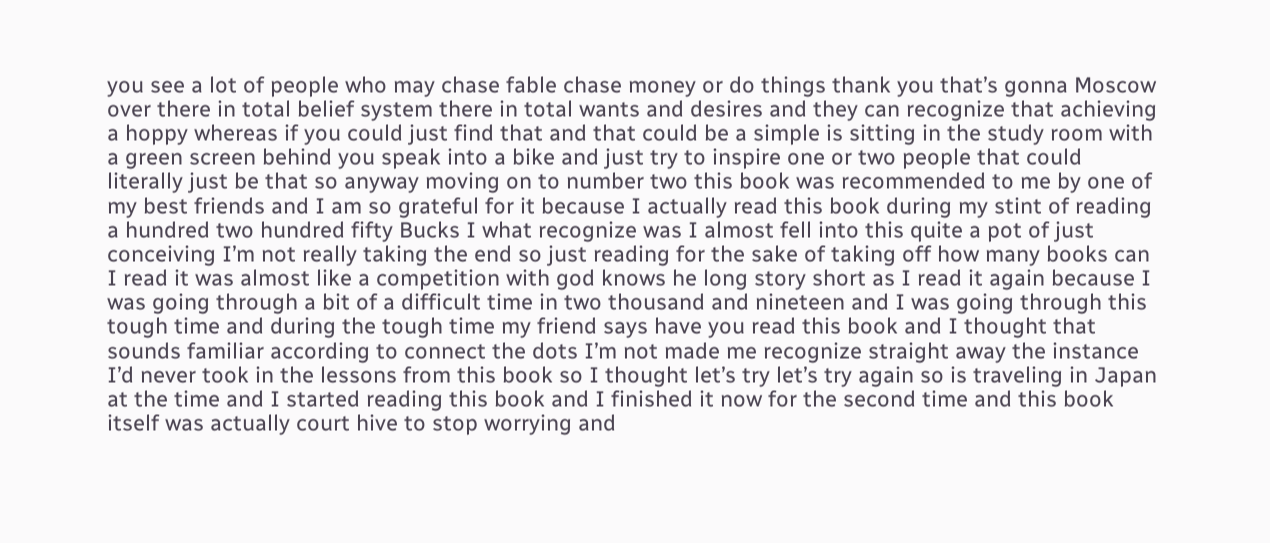you see a lot of people who may chase fable chase money or do things thank you that’s gonna Moscow over there in total belief system there in total wants and desires and they can recognize that achieving a hoppy whereas if you could just find that and that could be a simple is sitting in the study room with a green screen behind you speak into a bike and just try to inspire one or two people that could literally just be that so anyway moving on to number two this book was recommended to me by one of my best friends and I am so grateful for it because I actually read this book during my stint of reading a hundred two hundred fifty Bucks I what recognize was I almost fell into this quite a pot of just conceiving I’m not really taking the end so just reading for the sake of taking off how many books can I read it was almost like a competition with god knows he long story short as I read it again because I was going through a bit of a difficult time in two thousand and nineteen and I was going through this tough time and during the tough time my friend says have you read this book and I thought that sounds familiar according to connect the dots I’m not made me recognize straight away the instance I’d never took in the lessons from this book so I thought let’s try let’s try again so is traveling in Japan at the time and I started reading this book and I finished it now for the second time and this book itself was actually court hive to stop worrying and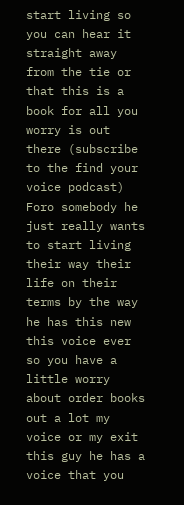start living so you can hear it straight away from the tie or that this is a book for all you worry is out there (subscribe to the find your voice podcast) Foro somebody he just really wants to start living their way their life on their terms by the way he has this new this voice ever so you have a little worry about order books out a lot my voice or my exit this guy he has a voice that you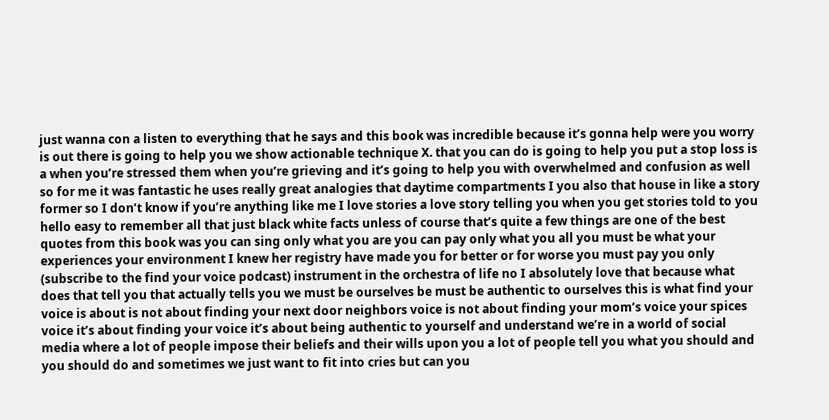just wanna con a listen to everything that he says and this book was incredible because it’s gonna help were you worry is out there is going to help you we show actionable technique X. that you can do is going to help you put a stop loss is a when you’re stressed them when you’re grieving and it’s going to help you with overwhelmed and confusion as well so for me it was fantastic he uses really great analogies that daytime compartments I you also that house in like a story former so I don’t know if you’re anything like me I love stories a love story telling you when you get stories told to you hello easy to remember all that just black white facts unless of course that’s quite a few things are one of the best quotes from this book was you can sing only what you are you can pay only what you all you must be what your experiences your environment I knew her registry have made you for better or for worse you must pay you only (subscribe to the find your voice podcast) instrument in the orchestra of life no I absolutely love that because what does that tell you that actually tells you we must be ourselves be must be authentic to ourselves this is what find your voice is about is not about finding your next door neighbors voice is not about finding your mom’s voice your spices voice it’s about finding your voice it’s about being authentic to yourself and understand we’re in a world of social media where a lot of people impose their beliefs and their wills upon you a lot of people tell you what you should and you should do and sometimes we just want to fit into cries but can you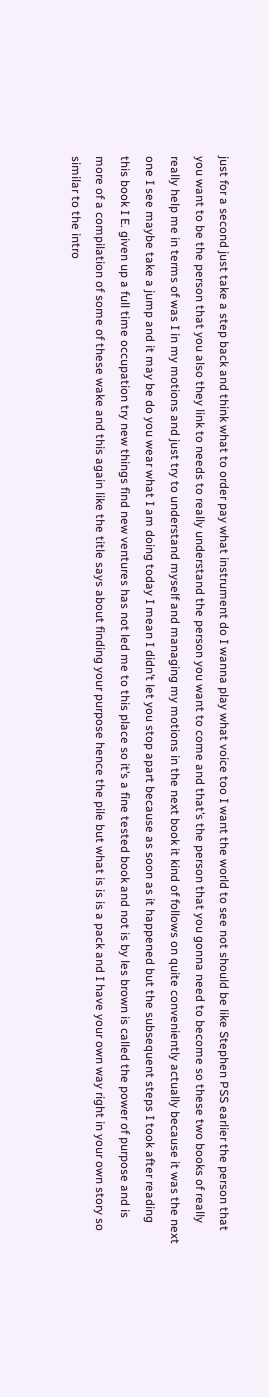just for a second just take a step back and think what to order pay what instrument do I wanna play what voice too I want the world to see not should be like Stephen PSS earlier the person that you want to be the person that you also they link to needs to really understand the person you want to come and that’s the person that you gonna need to become so these two books of really really help me in terms of was I in my motions and just try to understand myself and managing my motions in the next book it kind of follows on quite conveniently actually because it was the next one I see maybe take a jump and it may be do you wear what I am doing today I mean I didn’t let you stop apart because as soon as it happened but the subsequent steps I took after reading this book I E. given up a full time occupation try new things find new ventures has not led me to this place so it’s a fine tested book and not is by les brown is called the power of purpose and is more of a compilation of some of these wake and this again like the title says about finding your purpose hence the pile but what is is is a pack and I have your own way right in your own story so similar to the intro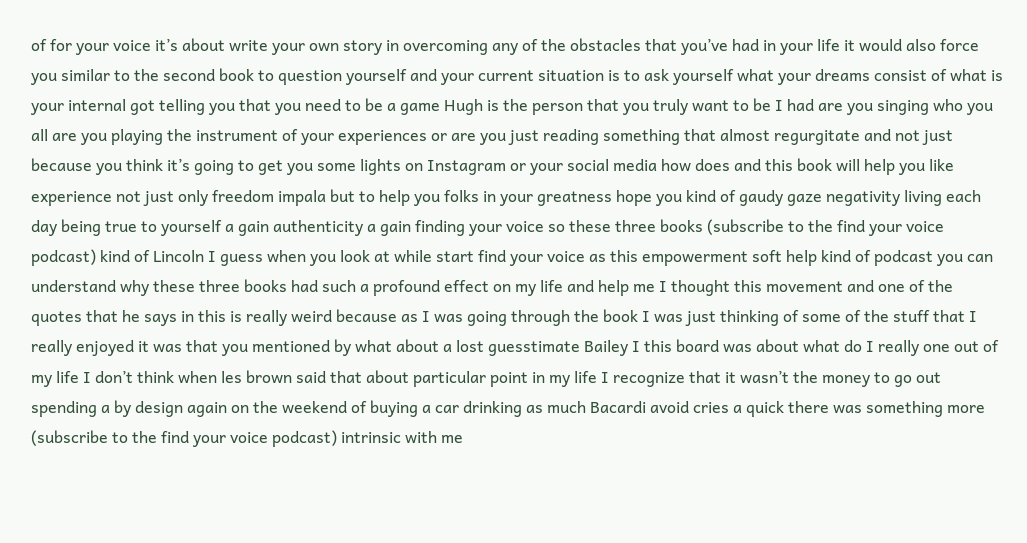of for your voice it’s about write your own story in overcoming any of the obstacles that you’ve had in your life it would also force you similar to the second book to question yourself and your current situation is to ask yourself what your dreams consist of what is your internal got telling you that you need to be a game Hugh is the person that you truly want to be I had are you singing who you all are you playing the instrument of your experiences or are you just reading something that almost regurgitate and not just because you think it’s going to get you some lights on Instagram or your social media how does and this book will help you like experience not just only freedom impala but to help you folks in your greatness hope you kind of gaudy gaze negativity living each day being true to yourself a gain authenticity a gain finding your voice so these three books (subscribe to the find your voice podcast) kind of Lincoln I guess when you look at while start find your voice as this empowerment soft help kind of podcast you can understand why these three books had such a profound effect on my life and help me I thought this movement and one of the quotes that he says in this is really weird because as I was going through the book I was just thinking of some of the stuff that I really enjoyed it was that you mentioned by what about a lost guesstimate Bailey I this board was about what do I really one out of my life I don’t think when les brown said that about particular point in my life I recognize that it wasn’t the money to go out spending a by design again on the weekend of buying a car drinking as much Bacardi avoid cries a quick there was something more (subscribe to the find your voice podcast) intrinsic with me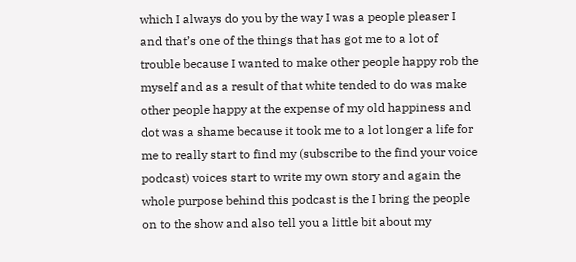which I always do you by the way I was a people pleaser I and that’s one of the things that has got me to a lot of trouble because I wanted to make other people happy rob the myself and as a result of that white tended to do was make other people happy at the expense of my old happiness and dot was a shame because it took me to a lot longer a life for me to really start to find my (subscribe to the find your voice podcast) voices start to write my own story and again the whole purpose behind this podcast is the I bring the people on to the show and also tell you a little bit about my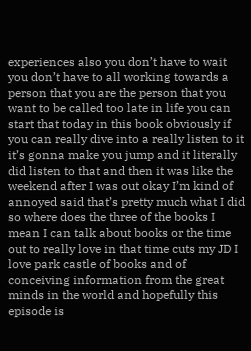experiences also you don’t have to wait you don’t have to all working towards a person that you are the person that you want to be called too late in life you can start that today in this book obviously if you can really dive into a really listen to it it’s gonna make you jump and it literally did listen to that and then it was like the weekend after I was out okay I’m kind of annoyed said that’s pretty much what I did so where does the three of the books I mean I can talk about books or the time out to really love in that time cuts my JD I love park castle of books and of conceiving information from the great minds in the world and hopefully this episode is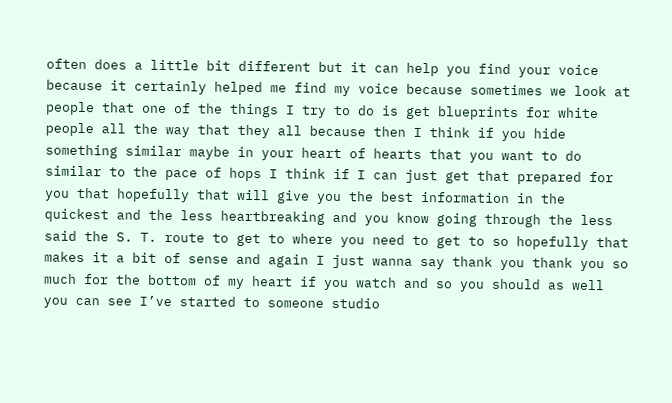often does a little bit different but it can help you find your voice because it certainly helped me find my voice because sometimes we look at people that one of the things I try to do is get blueprints for white people all the way that they all because then I think if you hide something similar maybe in your heart of hearts that you want to do similar to the pace of hops I think if I can just get that prepared for you that hopefully that will give you the best information in the quickest and the less heartbreaking and you know going through the less said the S. T. route to get to where you need to get to so hopefully that makes it a bit of sense and again I just wanna say thank you thank you so much for the bottom of my heart if you watch and so you should as well you can see I’ve started to someone studio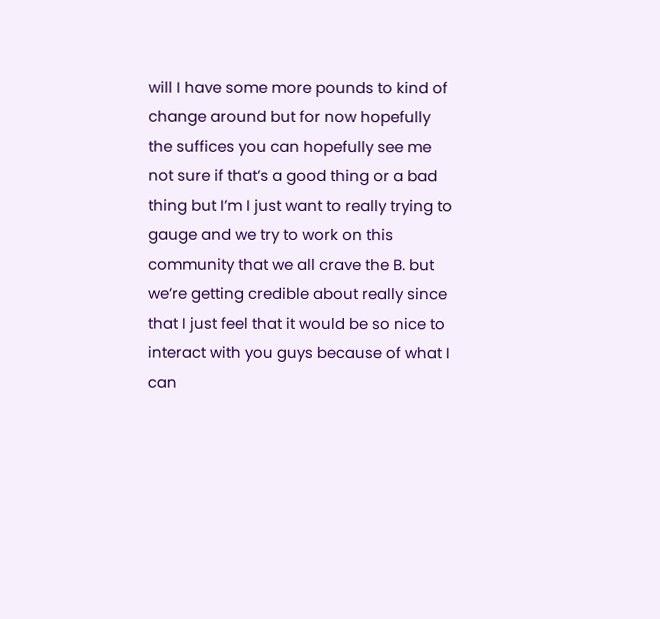will I have some more pounds to kind of change around but for now hopefully the suffices you can hopefully see me not sure if that’s a good thing or a bad thing but I’m I just want to really trying to gauge and we try to work on this community that we all crave the B. but we’re getting credible about really since that I just feel that it would be so nice to interact with you guys because of what I can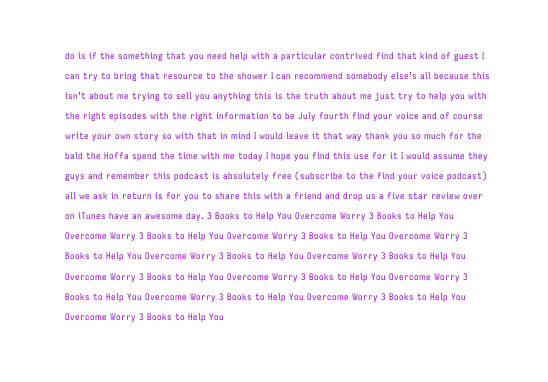do is if the something that you need help with a particular contrived find that kind of guest I can try to bring that resource to the shower I can recommend somebody else’s all because this isn’t about me trying to sell you anything this is the truth about me just try to help you with the right episodes with the right information to be July fourth find your voice and of course write your own story so with that in mind I would leave it that way thank you so much for the bald the Hoffa spend the time with me today I hope you find this use for it I would assume they guys and remember this podcast is absolutely free (subscribe to the find your voice podcast) all we ask in return is for you to share this with a friend and drop us a five star review over on iTunes have an awesome day. 3 Books to Help You Overcome Worry 3 Books to Help You Overcome Worry 3 Books to Help You Overcome Worry 3 Books to Help You Overcome Worry 3 Books to Help You Overcome Worry 3 Books to Help You Overcome Worry 3 Books to Help You Overcome Worry 3 Books to Help You Overcome Worry 3 Books to Help You Overcome Worry 3 Books to Help You Overcome Worry 3 Books to Help You Overcome Worry 3 Books to Help You Overcome Worry 3 Books to Help You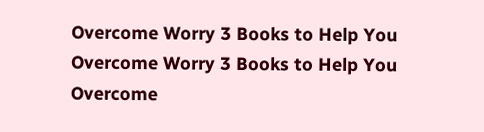Overcome Worry 3 Books to Help You Overcome Worry 3 Books to Help You Overcome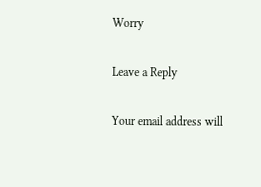Worry

Leave a Reply

Your email address will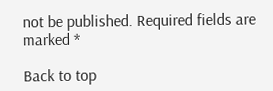not be published. Required fields are marked *

Back to top